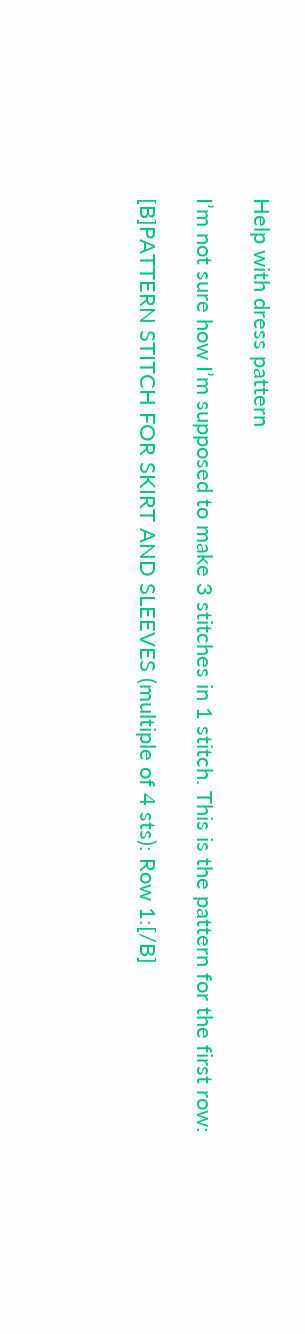Help with dress pattern

I’m not sure how I’m supposed to make 3 stitches in 1 stitch. This is the pattern for the first row:

[B]PATTERN STITCH FOR SKIRT AND SLEEVES (multiple of 4 sts): Row 1:[/B]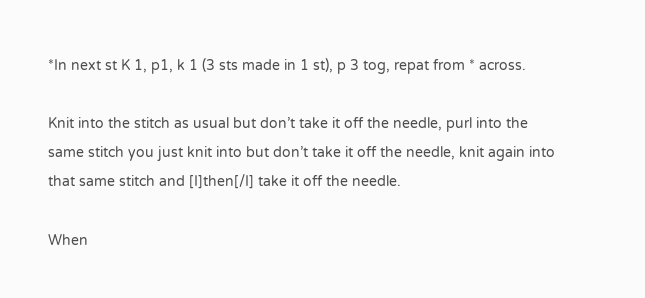*In next st K 1, p1, k 1 (3 sts made in 1 st), p 3 tog, repat from * across.

Knit into the stitch as usual but don’t take it off the needle, purl into the same stitch you just knit into but don’t take it off the needle, knit again into that same stitch and [I]then[/I] take it off the needle.

When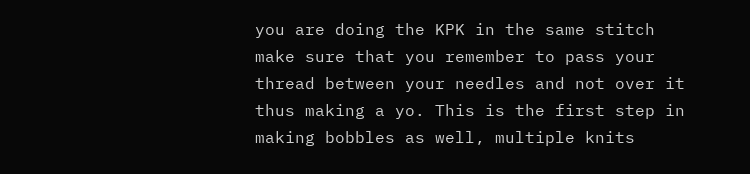you are doing the KPK in the same stitch make sure that you remember to pass your thread between your needles and not over it thus making a yo. This is the first step in making bobbles as well, multiple knits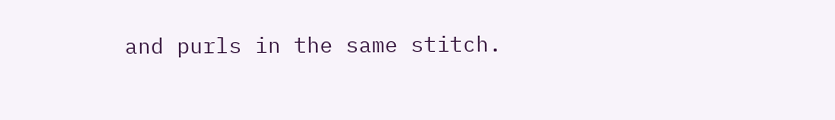and purls in the same stitch.